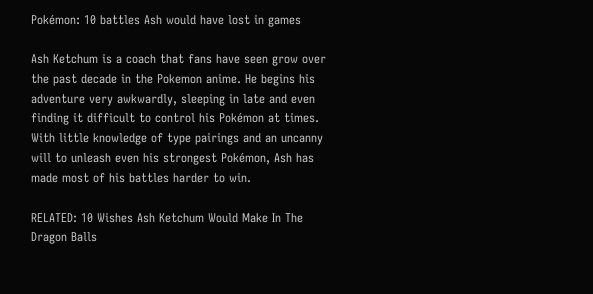Pokémon: 10 battles Ash would have lost in games

Ash Ketchum is a coach that fans have seen grow over the past decade in the Pokemon anime. He begins his adventure very awkwardly, sleeping in late and even finding it difficult to control his Pokémon at times. With little knowledge of type pairings and an uncanny will to unleash even his strongest Pokémon, Ash has made most of his battles harder to win.

RELATED: 10 Wishes Ash Ketchum Would Make In The Dragon Balls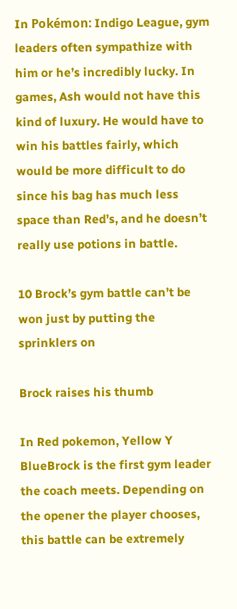In Pokémon: Indigo League, gym leaders often sympathize with him or he’s incredibly lucky. In games, Ash would not have this kind of luxury. He would have to win his battles fairly, which would be more difficult to do since his bag has much less space than Red’s, and he doesn’t really use potions in battle.

10 Brock’s gym battle can’t be won just by putting the sprinklers on

Brock raises his thumb

In Red pokemon, Yellow Y BlueBrock is the first gym leader the coach meets. Depending on the opener the player chooses, this battle can be extremely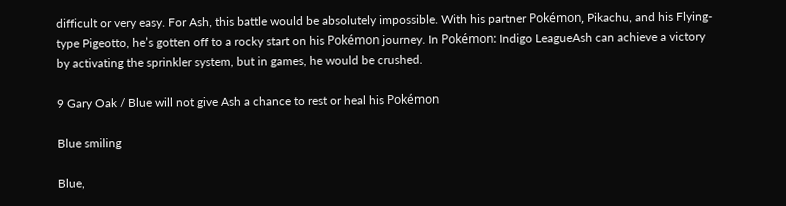difficult or very easy. For Ash, this battle would be absolutely impossible. With his partner Pokémon, Pikachu, and his Flying-type Pigeotto, he’s gotten off to a rocky start on his Pokémon journey. In Pokémon: Indigo LeagueAsh can achieve a victory by activating the sprinkler system, but in games, he would be crushed.

9 Gary Oak / Blue will not give Ash a chance to rest or heal his Pokémon

Blue smiling

Blue,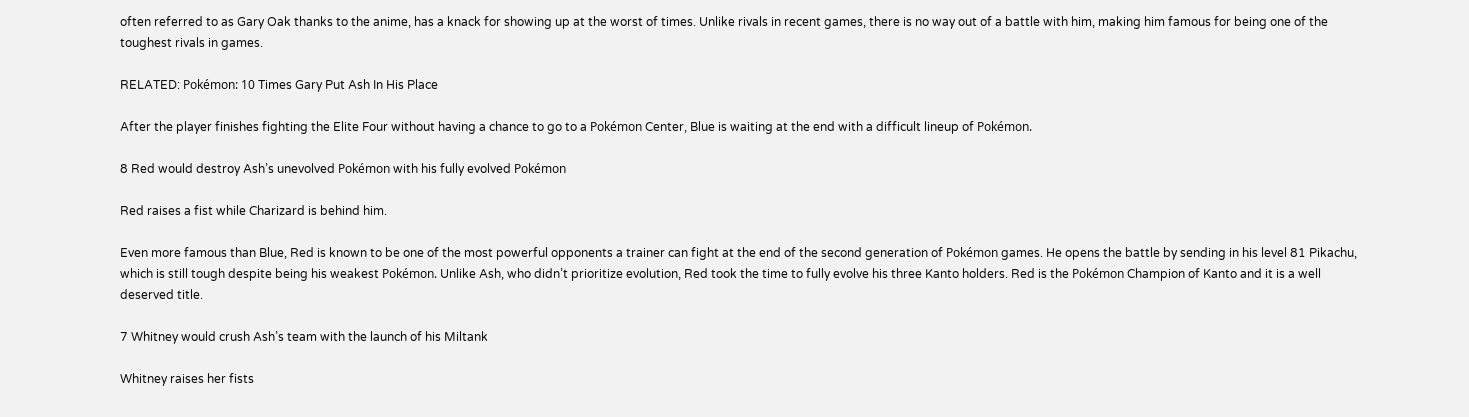often referred to as Gary Oak thanks to the anime, has a knack for showing up at the worst of times. Unlike rivals in recent games, there is no way out of a battle with him, making him famous for being one of the toughest rivals in games.

RELATED: Pokémon: 10 Times Gary Put Ash In His Place

After the player finishes fighting the Elite Four without having a chance to go to a Pokémon Center, Blue is waiting at the end with a difficult lineup of Pokémon.

8 Red would destroy Ash’s unevolved Pokémon with his fully evolved Pokémon

Red raises a fist while Charizard is behind him.

Even more famous than Blue, Red is known to be one of the most powerful opponents a trainer can fight at the end of the second generation of Pokémon games. He opens the battle by sending in his level 81 Pikachu, which is still tough despite being his weakest Pokémon. Unlike Ash, who didn’t prioritize evolution, Red took the time to fully evolve his three Kanto holders. Red is the Pokémon Champion of Kanto and it is a well deserved title.

7 Whitney would crush Ash’s team with the launch of his Miltank

Whitney raises her fists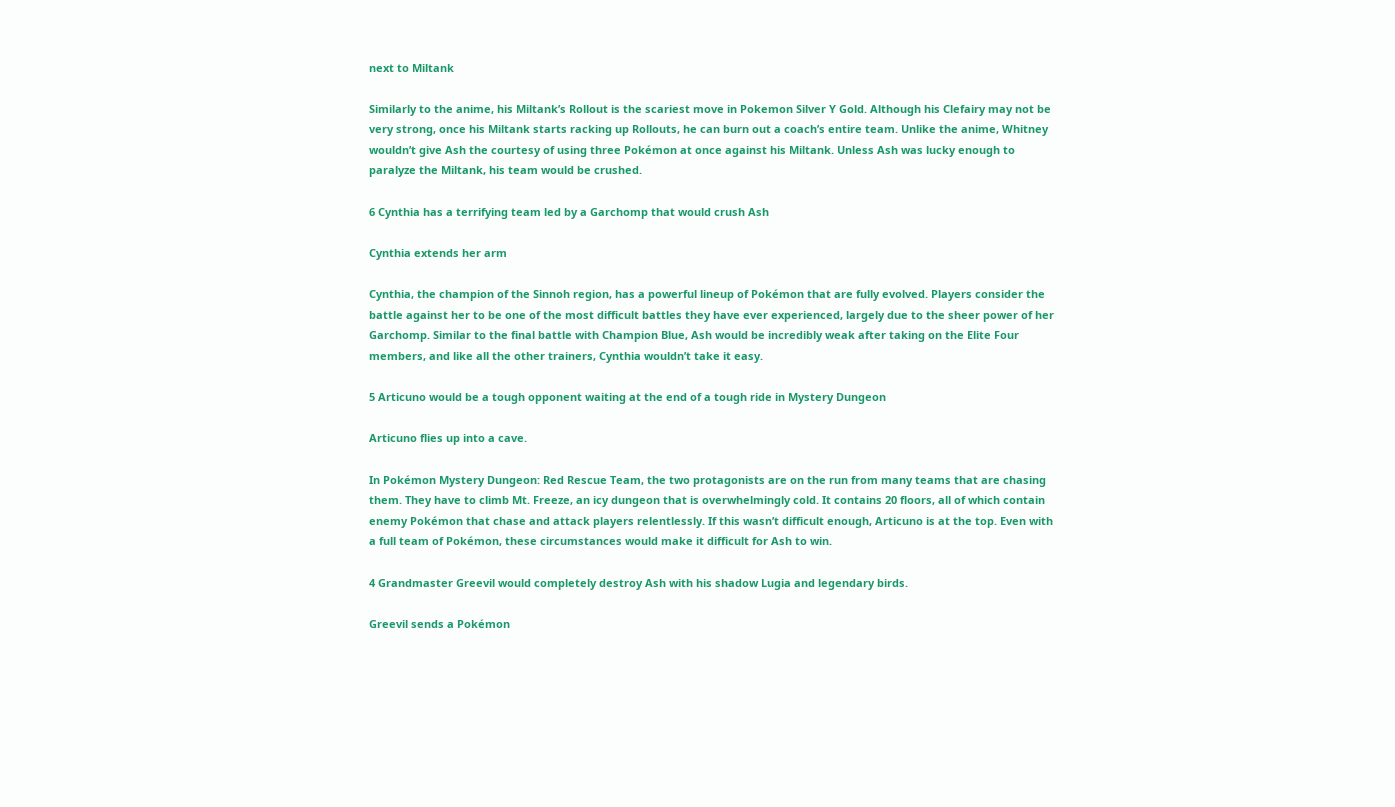next to Miltank

Similarly to the anime, his Miltank’s Rollout is the scariest move in Pokemon Silver Y Gold. Although his Clefairy may not be very strong, once his Miltank starts racking up Rollouts, he can burn out a coach’s entire team. Unlike the anime, Whitney wouldn’t give Ash the courtesy of using three Pokémon at once against his Miltank. Unless Ash was lucky enough to paralyze the Miltank, his team would be crushed.

6 Cynthia has a terrifying team led by a Garchomp that would crush Ash

Cynthia extends her arm

Cynthia, the champion of the Sinnoh region, has a powerful lineup of Pokémon that are fully evolved. Players consider the battle against her to be one of the most difficult battles they have ever experienced, largely due to the sheer power of her Garchomp. Similar to the final battle with Champion Blue, Ash would be incredibly weak after taking on the Elite Four members, and like all the other trainers, Cynthia wouldn’t take it easy.

5 Articuno would be a tough opponent waiting at the end of a tough ride in Mystery Dungeon

Articuno flies up into a cave.

In Pokémon Mystery Dungeon: Red Rescue Team, the two protagonists are on the run from many teams that are chasing them. They have to climb Mt. Freeze, an icy dungeon that is overwhelmingly cold. It contains 20 floors, all of which contain enemy Pokémon that chase and attack players relentlessly. If this wasn’t difficult enough, Articuno is at the top. Even with a full team of Pokémon, these circumstances would make it difficult for Ash to win.

4 Grandmaster Greevil would completely destroy Ash with his shadow Lugia and legendary birds.

Greevil sends a Pokémon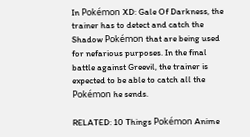In Pokémon XD: Gale Of Darkness, the trainer has to detect and catch the Shadow Pokémon that are being used for nefarious purposes. In the final battle against Greevil, the trainer is expected to be able to catch all the Pokémon he sends.

RELATED: 10 Things Pokémon Anime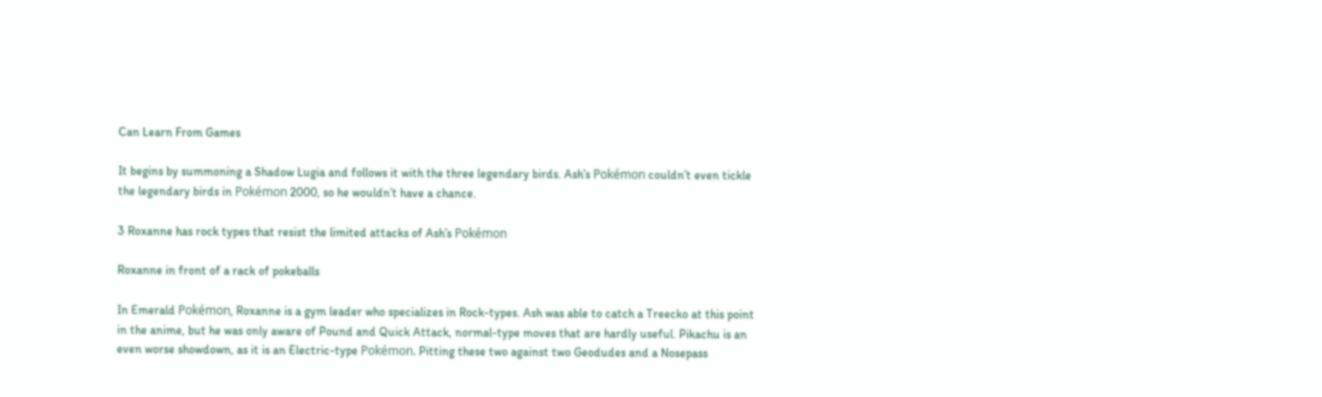Can Learn From Games

It begins by summoning a Shadow Lugia and follows it with the three legendary birds. Ash’s Pokémon couldn’t even tickle the legendary birds in Pokémon 2000, so he wouldn’t have a chance.

3 Roxanne has rock types that resist the limited attacks of Ash’s Pokémon

Roxanne in front of a rack of pokeballs

In Emerald Pokémon, Roxanne is a gym leader who specializes in Rock-types. Ash was able to catch a Treecko at this point in the anime, but he was only aware of Pound and Quick Attack, normal-type moves that are hardly useful. Pikachu is an even worse showdown, as it is an Electric-type Pokémon. Pitting these two against two Geodudes and a Nosepass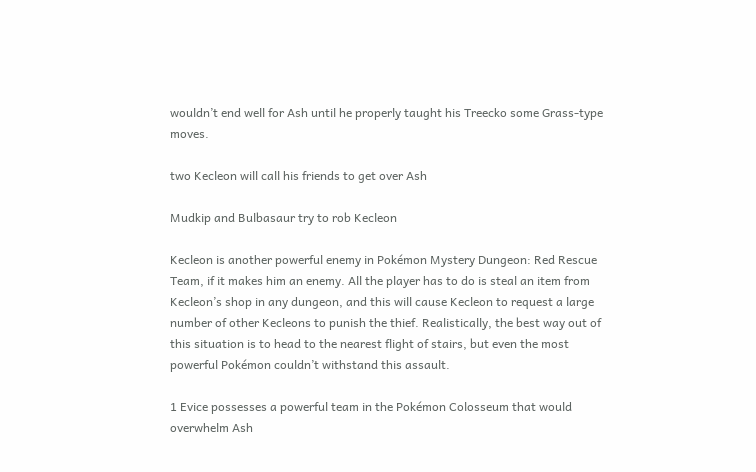wouldn’t end well for Ash until he properly taught his Treecko some Grass-type moves.

two Kecleon will call his friends to get over Ash

Mudkip and Bulbasaur try to rob Kecleon

Kecleon is another powerful enemy in Pokémon Mystery Dungeon: Red Rescue Team, if it makes him an enemy. All the player has to do is steal an item from Kecleon’s shop in any dungeon, and this will cause Kecleon to request a large number of other Kecleons to punish the thief. Realistically, the best way out of this situation is to head to the nearest flight of stairs, but even the most powerful Pokémon couldn’t withstand this assault.

1 Evice possesses a powerful team in the Pokémon Colosseum that would overwhelm Ash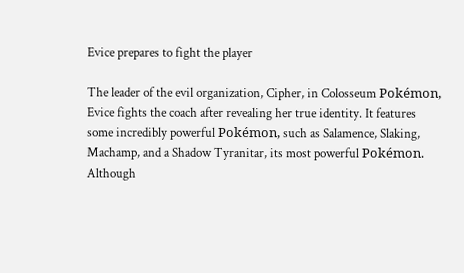Evice prepares to fight the player

The leader of the evil organization, Cipher, in Colosseum Pokémon, Evice fights the coach after revealing her true identity. It features some incredibly powerful Pokémon, such as Salamence, Slaking, Machamp, and a Shadow Tyranitar, its most powerful Pokémon. Although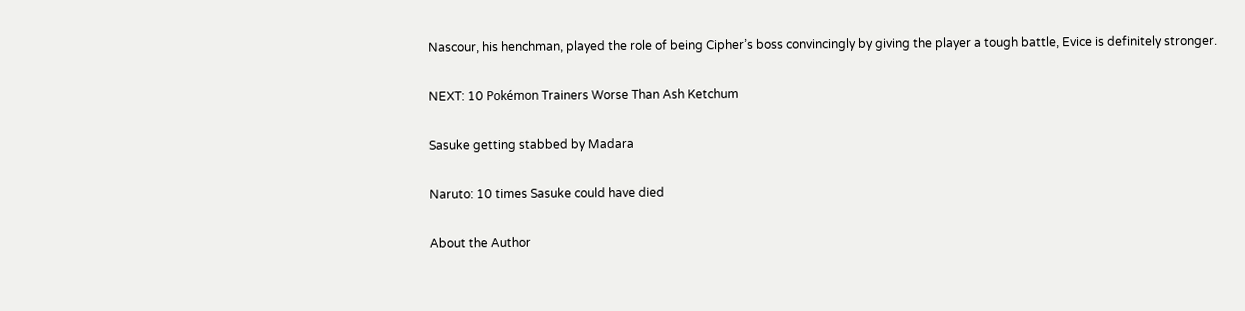Nascour, his henchman, played the role of being Cipher’s boss convincingly by giving the player a tough battle, Evice is definitely stronger.

NEXT: 10 Pokémon Trainers Worse Than Ash Ketchum

Sasuke getting stabbed by Madara

Naruto: 10 times Sasuke could have died

About the Author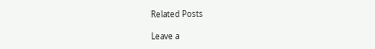Related Posts

Leave a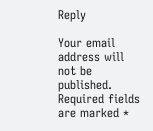Reply

Your email address will not be published. Required fields are marked *